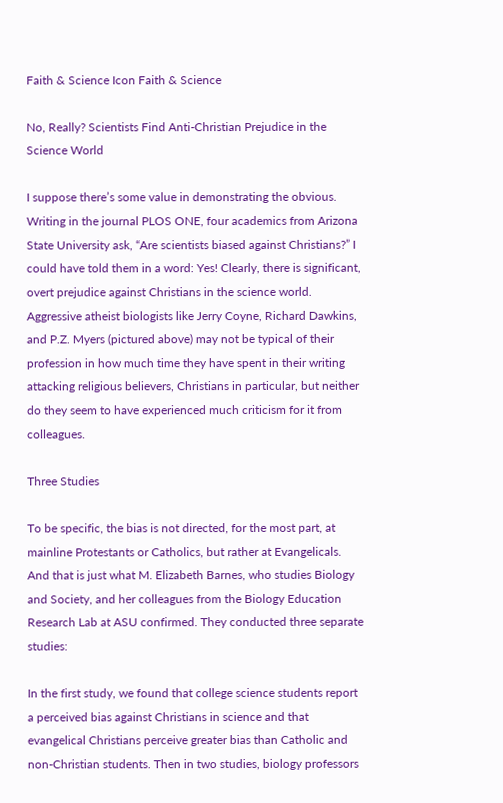Faith & Science Icon Faith & Science

No, Really? Scientists Find Anti-Christian Prejudice in the Science World

I suppose there’s some value in demonstrating the obvious. Writing in the journal PLOS ONE, four academics from Arizona State University ask, “Are scientists biased against Christians?” I could have told them in a word: Yes! Clearly, there is significant, overt prejudice against Christians in the science world. Aggressive atheist biologists like Jerry Coyne, Richard Dawkins, and P.Z. Myers (pictured above) may not be typical of their profession in how much time they have spent in their writing attacking religious believers, Christians in particular, but neither do they seem to have experienced much criticism for it from colleagues.

Three Studies

To be specific, the bias is not directed, for the most part, at mainline Protestants or Catholics, but rather at Evangelicals. And that is just what M. Elizabeth Barnes, who studies Biology and Society, and her colleagues from the Biology Education Research Lab at ASU confirmed. They conducted three separate studies:

In the first study, we found that college science students report a perceived bias against Christians in science and that evangelical Christians perceive greater bias than Catholic and non-Christian students. Then in two studies, biology professors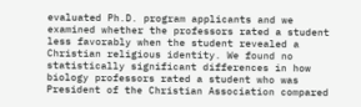evaluated Ph.D. program applicants and we examined whether the professors rated a student less favorably when the student revealed a Christian religious identity. We found no statistically significant differences in how biology professors rated a student who was President of the Christian Association compared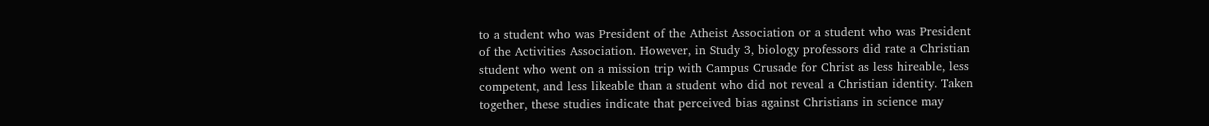to a student who was President of the Atheist Association or a student who was President of the Activities Association. However, in Study 3, biology professors did rate a Christian student who went on a mission trip with Campus Crusade for Christ as less hireable, less competent, and less likeable than a student who did not reveal a Christian identity. Taken together, these studies indicate that perceived bias against Christians in science may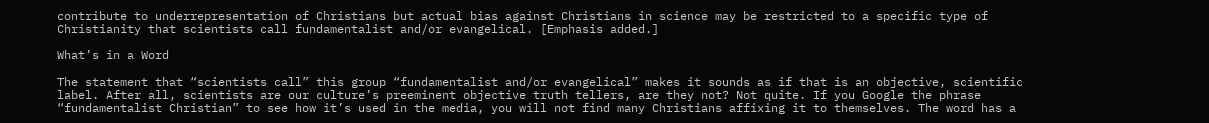contribute to underrepresentation of Christians but actual bias against Christians in science may be restricted to a specific type of Christianity that scientists call fundamentalist and/or evangelical. [Emphasis added.]

What’s in a Word

The statement that “scientists call” this group “fundamentalist and/or evangelical” makes it sounds as if that is an objective, scientific label. After all, scientists are our culture’s preeminent objective truth tellers, are they not? Not quite. If you Google the phrase “fundamentalist Christian” to see how it’s used in the media, you will not find many Christians affixing it to themselves. The word has a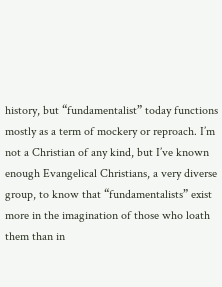history, but “fundamentalist” today functions mostly as a term of mockery or reproach. I’m not a Christian of any kind, but I’ve known enough Evangelical Christians, a very diverse group, to know that “fundamentalists” exist more in the imagination of those who loath them than in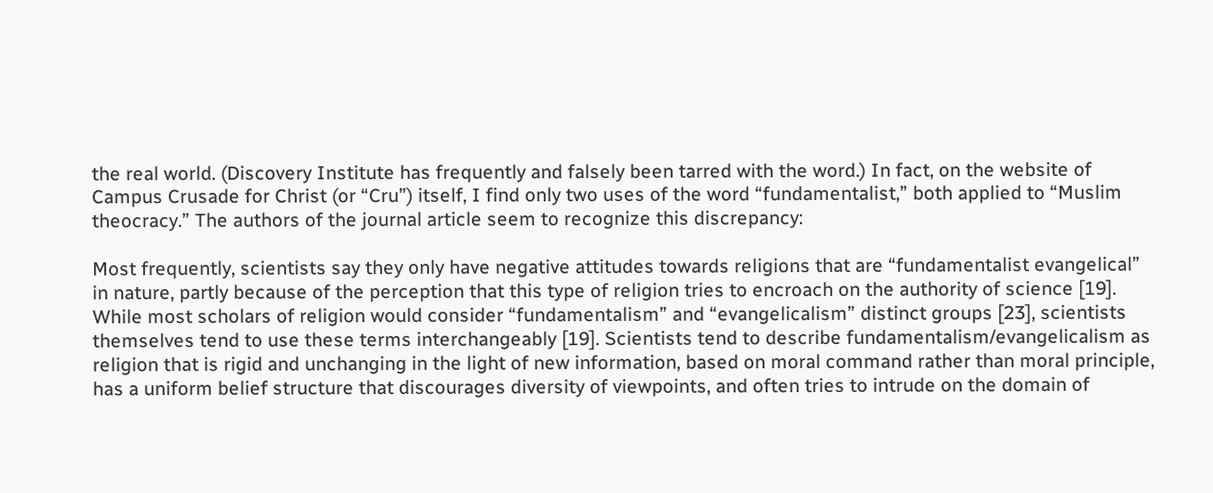the real world. (Discovery Institute has frequently and falsely been tarred with the word.) In fact, on the website of Campus Crusade for Christ (or “Cru”) itself, I find only two uses of the word “fundamentalist,” both applied to “Muslim theocracy.” The authors of the journal article seem to recognize this discrepancy:

Most frequently, scientists say they only have negative attitudes towards religions that are “fundamentalist evangelical” in nature, partly because of the perception that this type of religion tries to encroach on the authority of science [19]. While most scholars of religion would consider “fundamentalism” and “evangelicalism” distinct groups [23], scientists themselves tend to use these terms interchangeably [19]. Scientists tend to describe fundamentalism/evangelicalism as religion that is rigid and unchanging in the light of new information, based on moral command rather than moral principle, has a uniform belief structure that discourages diversity of viewpoints, and often tries to intrude on the domain of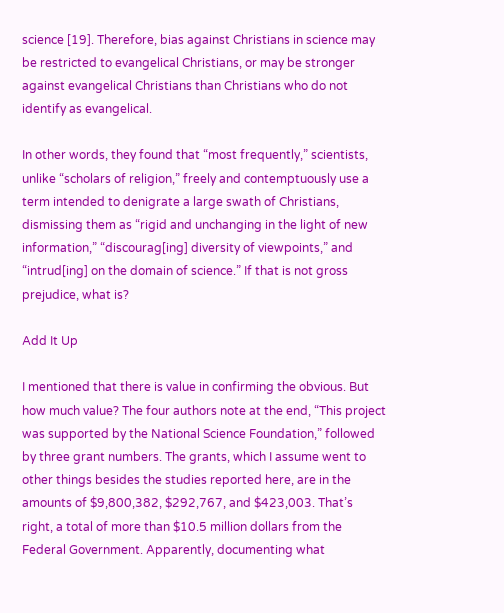science [19]. Therefore, bias against Christians in science may be restricted to evangelical Christians, or may be stronger against evangelical Christians than Christians who do not identify as evangelical.

In other words, they found that “most frequently,” scientists, unlike “scholars of religion,” freely and contemptuously use a term intended to denigrate a large swath of Christians, dismissing them as “rigid and unchanging in the light of new information,” “discourag[ing] diversity of viewpoints,” and “intrud[ing] on the domain of science.” If that is not gross prejudice, what is?

Add It Up

I mentioned that there is value in confirming the obvious. But how much value? The four authors note at the end, “This project was supported by the National Science Foundation,” followed by three grant numbers. The grants, which I assume went to other things besides the studies reported here, are in the amounts of $9,800,382, $292,767, and $423,003. That’s right, a total of more than $10.5 million dollars from the Federal Government. Apparently, documenting what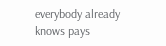everybody already knows pays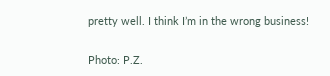pretty well. I think I’m in the wrong business!

Photo: P.Z.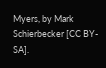Myers, by Mark Schierbecker [CC BY-SA].